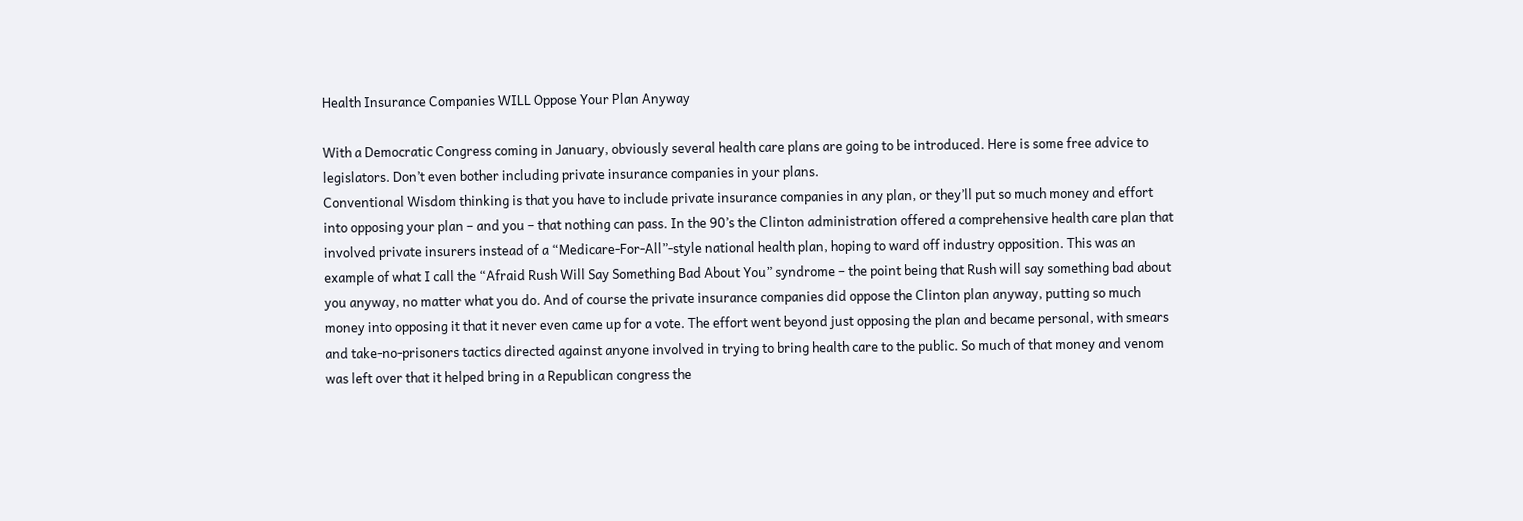Health Insurance Companies WILL Oppose Your Plan Anyway

With a Democratic Congress coming in January, obviously several health care plans are going to be introduced. Here is some free advice to legislators. Don’t even bother including private insurance companies in your plans.
Conventional Wisdom thinking is that you have to include private insurance companies in any plan, or they’ll put so much money and effort into opposing your plan – and you – that nothing can pass. In the 90’s the Clinton administration offered a comprehensive health care plan that involved private insurers instead of a “Medicare-For-All”-style national health plan, hoping to ward off industry opposition. This was an example of what I call the “Afraid Rush Will Say Something Bad About You” syndrome – the point being that Rush will say something bad about you anyway, no matter what you do. And of course the private insurance companies did oppose the Clinton plan anyway, putting so much money into opposing it that it never even came up for a vote. The effort went beyond just opposing the plan and became personal, with smears and take-no-prisoners tactics directed against anyone involved in trying to bring health care to the public. So much of that money and venom was left over that it helped bring in a Republican congress the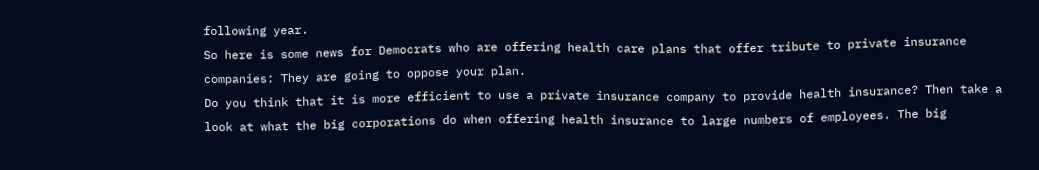following year.
So here is some news for Democrats who are offering health care plans that offer tribute to private insurance companies: They are going to oppose your plan.
Do you think that it is more efficient to use a private insurance company to provide health insurance? Then take a look at what the big corporations do when offering health insurance to large numbers of employees. The big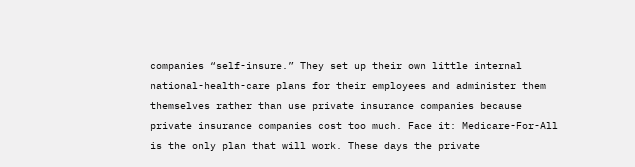companies “self-insure.” They set up their own little internal national-health-care plans for their employees and administer them themselves rather than use private insurance companies because private insurance companies cost too much. Face it: Medicare-For-All is the only plan that will work. These days the private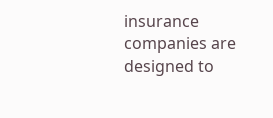insurance companies are designed to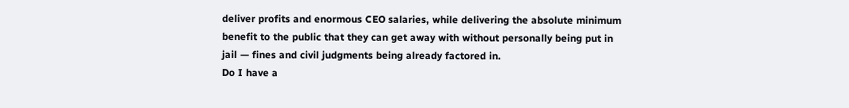deliver profits and enormous CEO salaries, while delivering the absolute minimum benefit to the public that they can get away with without personally being put in jail — fines and civil judgments being already factored in.
Do I have a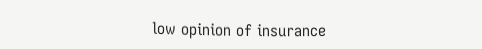low opinion of insurance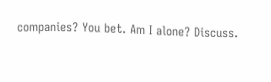companies? You bet. Am I alone? Discuss.